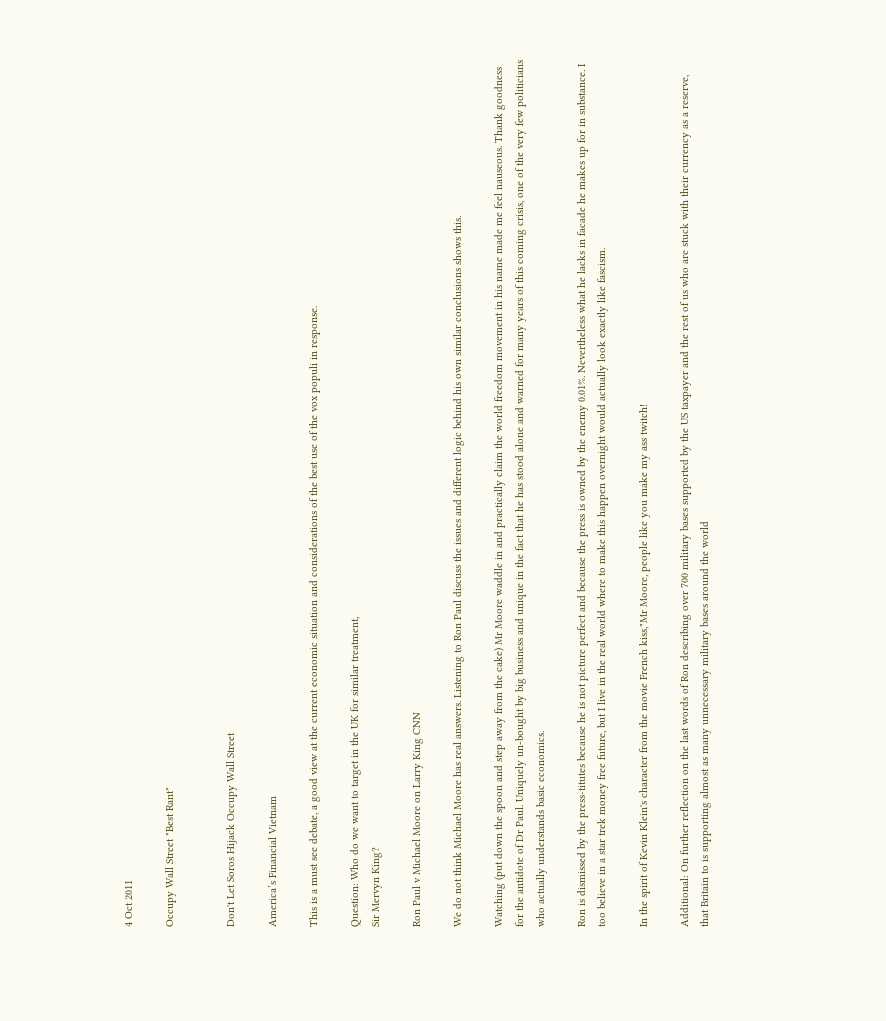4 Oct 2011

Occupy Wall Street "Best Rant"


Don't Let Soros Hijack Occupy Wall Street

America’s Financial Vietnam

This is a must see debate, a good view at the current economic situation and considerations of the best use of the vox populi in response.

Question: Who do we want to target in the UK for similar treatment,
Sir Mervyn King?

Ron Paul v Michael Moore on Larry King CNN

We do not think Michael Moore has real answers. Listening to Ron Paul discuss the issues and different logic behind his own similar conclusions shows this.

Watching (put down the spoon and step away from the cake) Mr Moore waddle in and practically claim the world freedom movement in his name made me feel nauseous. Thank goodness for the antidote of Dr Paul. Uniquely un-bought by big business and unique in the fact that he has stood alone and warned for many years of this coming crisis, one of the very few politicians who actually understands basic economics.

Ron is dismissed by the press-titutes because he is not picture perfect and because the press is owned by the enemy 0.01%. Nevertheless what he lacks in facade he makes up for in substance. I too believe in a star trek money free future, but I live in the real world where to make this happen overnight would actually look exactly like fascism.

In the spirit of Kevin Klein's character from the movie French kiss,"Mr Moore, people like you make my ass twitch!

Additional: On further reflection on the last words of Ron describing over 700 military bases supported by the US taxpayer and the rest of us who are stuck with their currency as a reserve, that Britain to is supporting almost as many unnecessary military bases around the world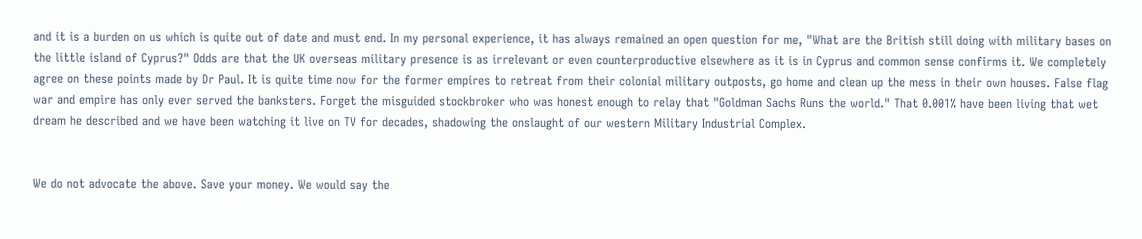and it is a burden on us which is quite out of date and must end. In my personal experience, it has always remained an open question for me, "What are the British still doing with military bases on the little island of Cyprus?" Odds are that the UK overseas military presence is as irrelevant or even counterproductive elsewhere as it is in Cyprus and common sense confirms it. We completely agree on these points made by Dr Paul. It is quite time now for the former empires to retreat from their colonial military outposts, go home and clean up the mess in their own houses. False flag war and empire has only ever served the banksters. Forget the misguided stockbroker who was honest enough to relay that "Goldman Sachs Runs the world." That 0.001% have been living that wet dream he described and we have been watching it live on TV for decades, shadowing the onslaught of our western Military Industrial Complex.


We do not advocate the above. Save your money. We would say the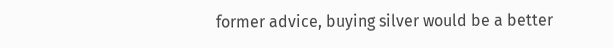former advice, buying silver would be a better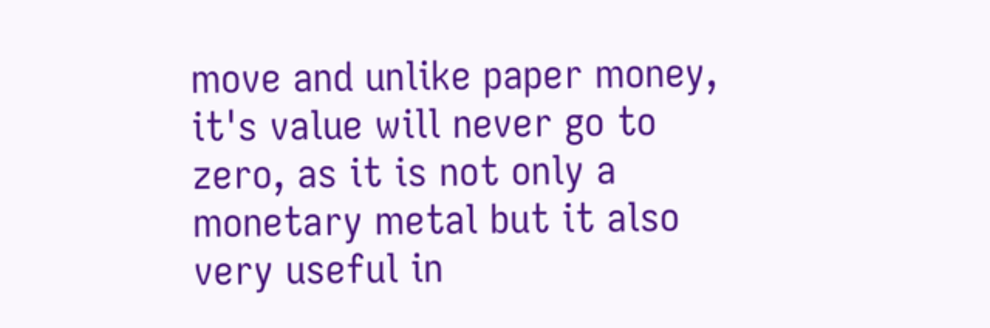move and unlike paper money, it's value will never go to zero, as it is not only a monetary metal but it also very useful in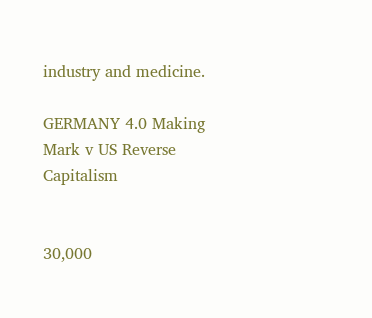industry and medicine.

GERMANY 4.0 Making Mark v US Reverse Capitalism


30,000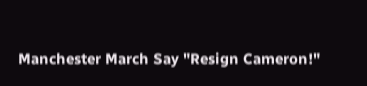Manchester March Say "Resign Cameron!"